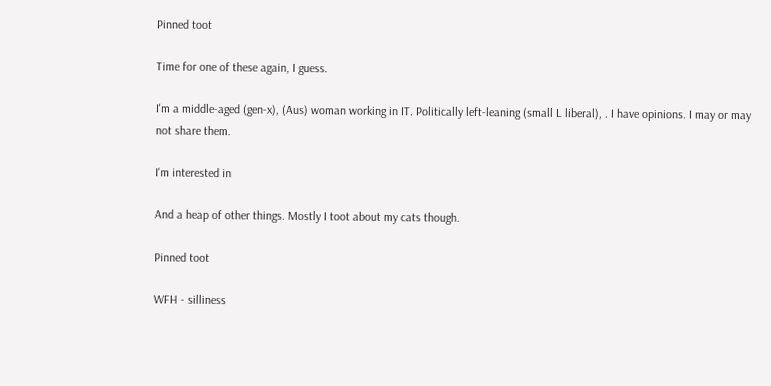Pinned toot

Time for one of these again, I guess.

I'm a middle-aged (gen-x), (Aus) woman working in IT. Politically left-leaning (small L liberal), . I have opinions. I may or may not share them.

I'm interested in

And a heap of other things. Mostly I toot about my cats though.

Pinned toot

WFH - silliness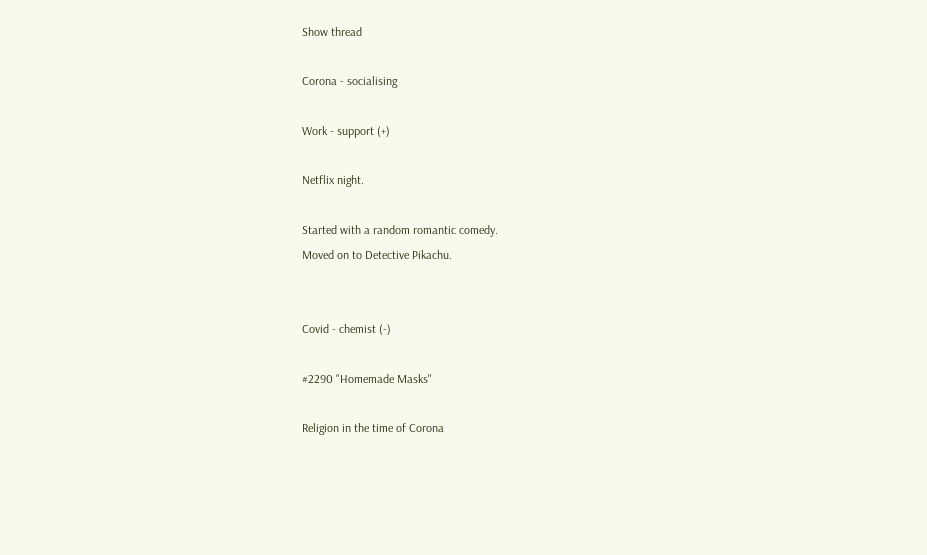Show thread

Corona - socialising

Work - support (+)

Netflix night.

Started with a random romantic comedy.
Moved on to Detective Pikachu.


Covid - chemist (-)

#2290 "Homemade Masks"

Religion in the time of Corona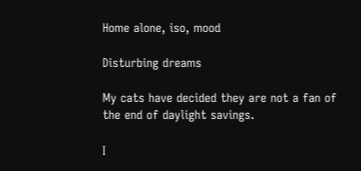Home alone, iso, mood

Disturbing dreams

My cats have decided they are not a fan of the end of daylight savings.

I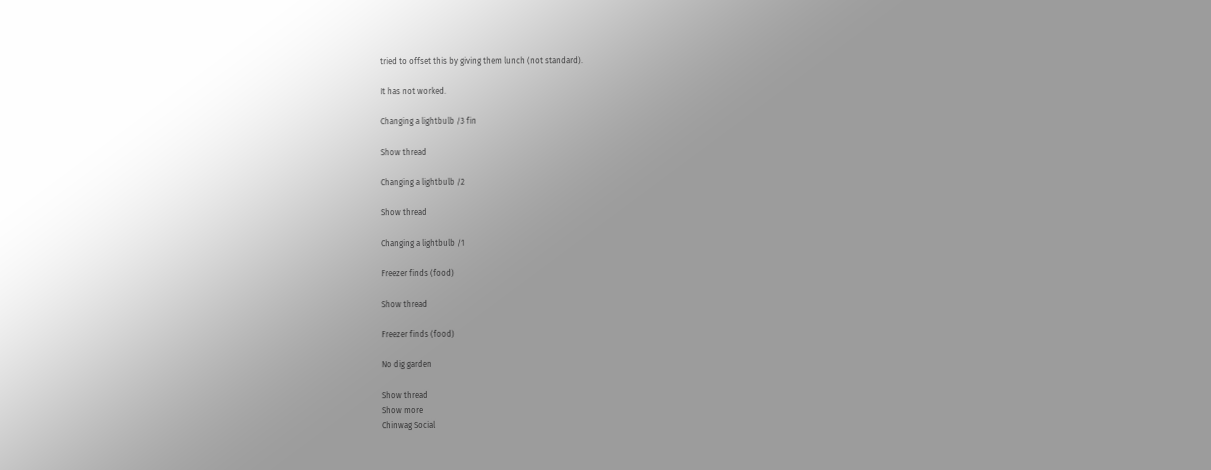tried to offset this by giving them lunch (not standard).

It has not worked.

Changing a lightbulb /3 fin

Show thread

Changing a lightbulb /2

Show thread

Changing a lightbulb /1

Freezer finds (food)

Show thread

Freezer finds (food)

No dig garden

Show thread
Show more
Chinwag Social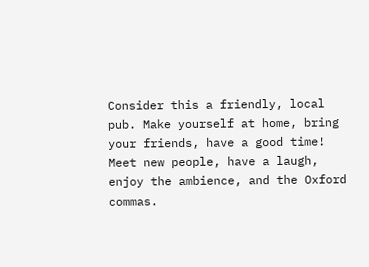Consider this a friendly, local pub. Make yourself at home, bring your friends, have a good time! Meet new people, have a laugh, enjoy the ambience, and the Oxford commas.